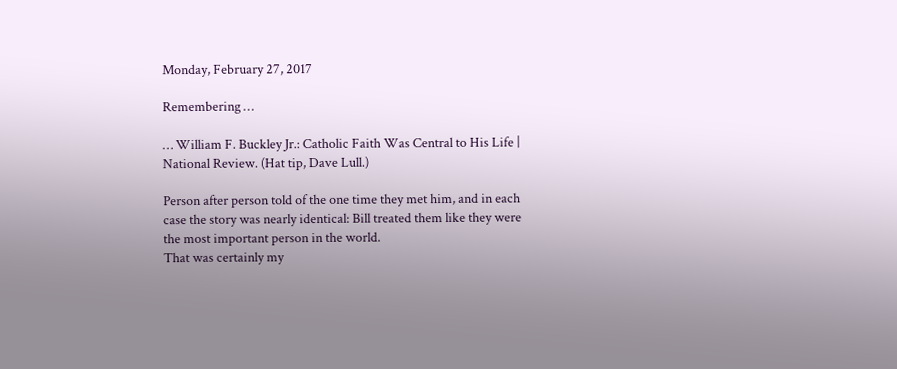Monday, February 27, 2017

Remembering …

… William F. Buckley Jr.: Catholic Faith Was Central to His Life | National Review. (Hat tip, Dave Lull.)

Person after person told of the one time they met him, and in each case the story was nearly identical: Bill treated them like they were the most important person in the world.
That was certainly my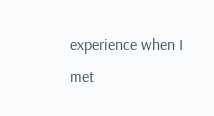experience when I met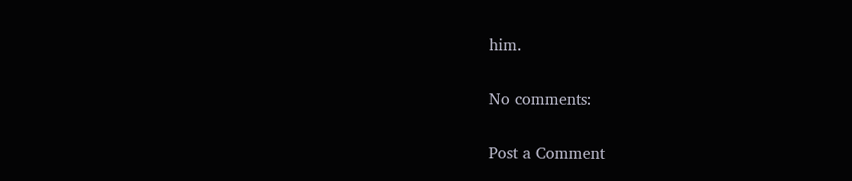him.

No comments:

Post a Comment